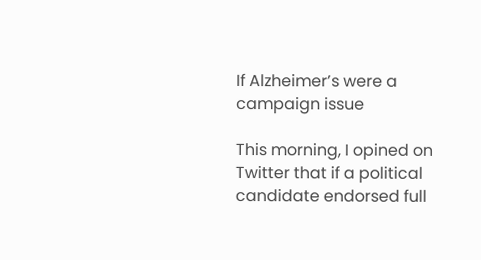If Alzheimer’s were a campaign issue

This morning, I opined on Twitter that if a political candidate endorsed full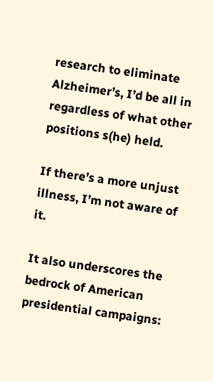research to eliminate Alzheimer’s, I’d be all in regardless of what other positions s(he) held.

If there’s a more unjust illness, I’m not aware of it.

It also underscores the bedrock of American presidential campaigns: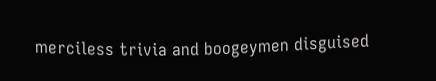merciless trivia and boogeymen disguised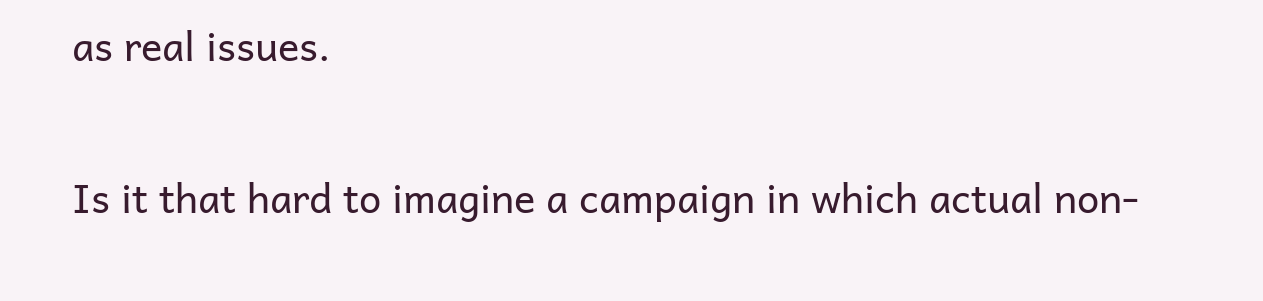as real issues.

Is it that hard to imagine a campaign in which actual non-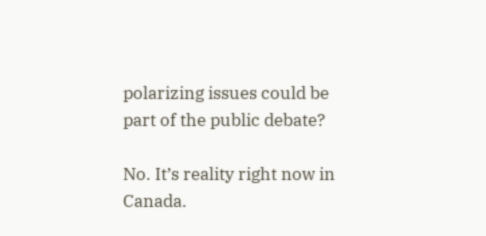polarizing issues could be part of the public debate?

No. It’s reality right now in Canada.